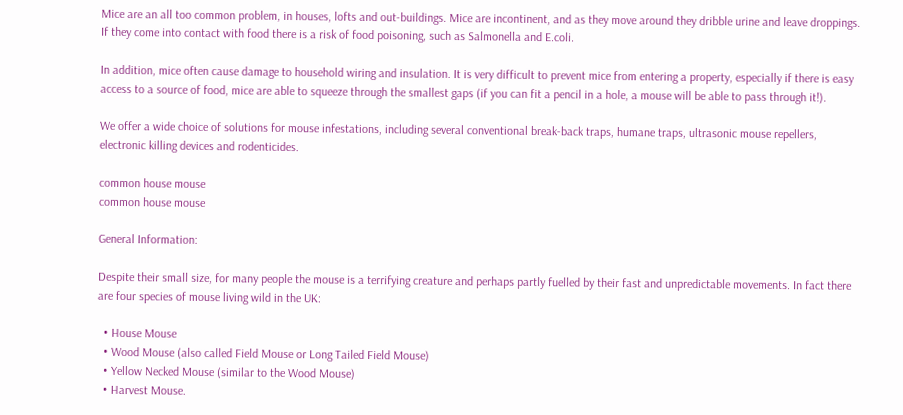Mice are an all too common problem, in houses, lofts and out-buildings. Mice are incontinent, and as they move around they dribble urine and leave droppings. If they come into contact with food there is a risk of food poisoning, such as Salmonella and E.coli.

In addition, mice often cause damage to household wiring and insulation. It is very difficult to prevent mice from entering a property, especially if there is easy access to a source of food, mice are able to squeeze through the smallest gaps (if you can fit a pencil in a hole, a mouse will be able to pass through it!).

We offer a wide choice of solutions for mouse infestations, including several conventional break-back traps, humane traps, ultrasonic mouse repellers, electronic killing devices and rodenticides.

common house mouse
common house mouse

General Information:

Despite their small size, for many people the mouse is a terrifying creature and perhaps partly fuelled by their fast and unpredictable movements. In fact there are four species of mouse living wild in the UK:

  • House Mouse
  • Wood Mouse (also called Field Mouse or Long Tailed Field Mouse)
  • Yellow Necked Mouse (similar to the Wood Mouse)
  • Harvest Mouse.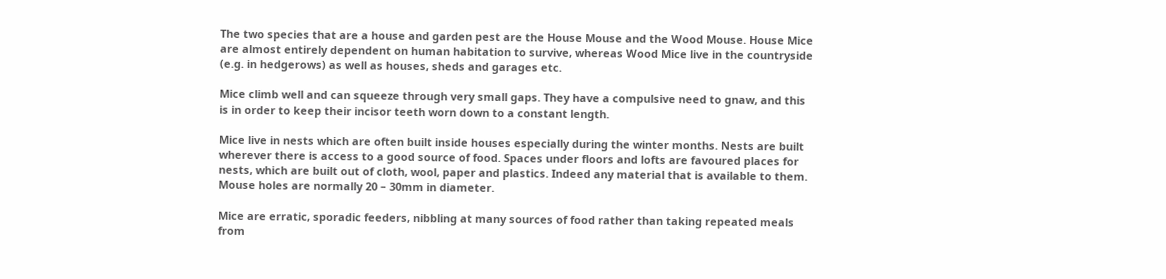The two species that are a house and garden pest are the House Mouse and the Wood Mouse. House Mice are almost entirely dependent on human habitation to survive, whereas Wood Mice live in the countryside (e.g. in hedgerows) as well as houses, sheds and garages etc.

Mice climb well and can squeeze through very small gaps. They have a compulsive need to gnaw, and this is in order to keep their incisor teeth worn down to a constant length.

Mice live in nests which are often built inside houses especially during the winter months. Nests are built wherever there is access to a good source of food. Spaces under floors and lofts are favoured places for nests, which are built out of cloth, wool, paper and plastics. Indeed any material that is available to them. Mouse holes are normally 20 – 30mm in diameter.

Mice are erratic, sporadic feeders, nibbling at many sources of food rather than taking repeated meals from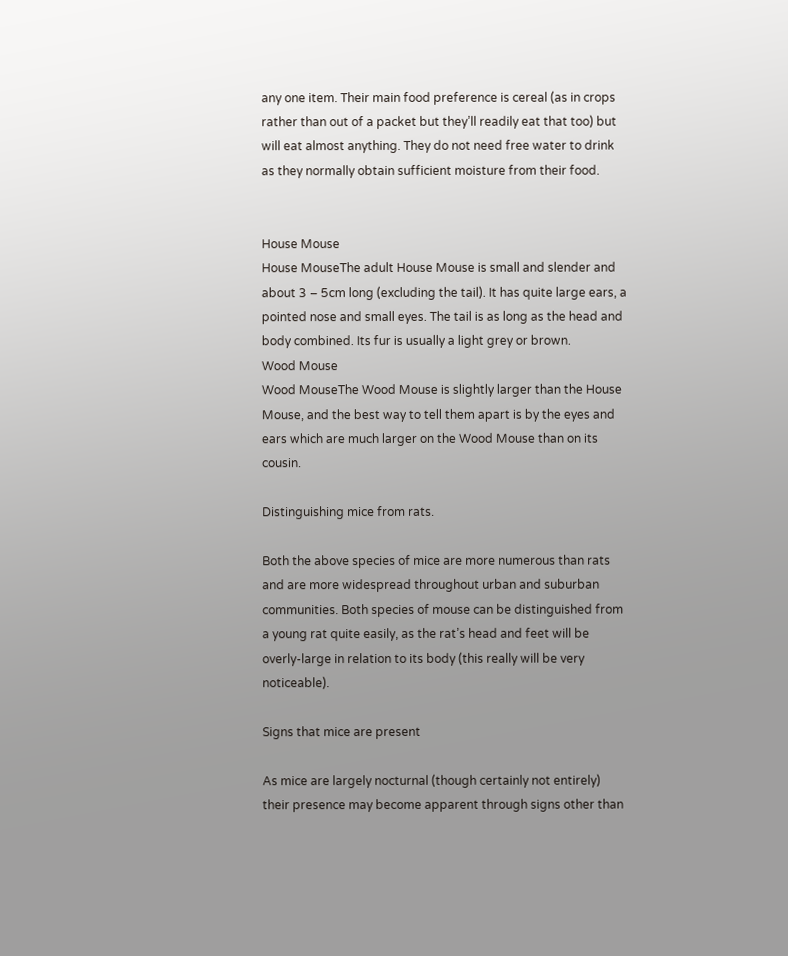any one item. Their main food preference is cereal (as in crops rather than out of a packet but they’ll readily eat that too) but will eat almost anything. They do not need free water to drink as they normally obtain sufficient moisture from their food.


House Mouse
House MouseThe adult House Mouse is small and slender and about 3 – 5cm long (excluding the tail). It has quite large ears, a pointed nose and small eyes. The tail is as long as the head and body combined. Its fur is usually a light grey or brown.
Wood Mouse
Wood MouseThe Wood Mouse is slightly larger than the House Mouse, and the best way to tell them apart is by the eyes and ears which are much larger on the Wood Mouse than on its cousin.

Distinguishing mice from rats.

Both the above species of mice are more numerous than rats and are more widespread throughout urban and suburban communities. Both species of mouse can be distinguished from a young rat quite easily, as the rat’s head and feet will be overly-large in relation to its body (this really will be very noticeable).

Signs that mice are present

As mice are largely nocturnal (though certainly not entirely) their presence may become apparent through signs other than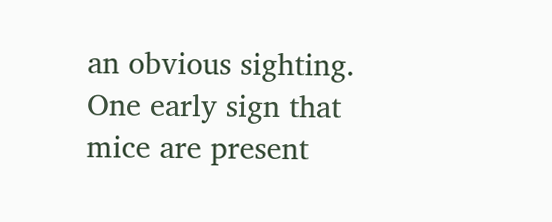an obvious sighting. One early sign that mice are present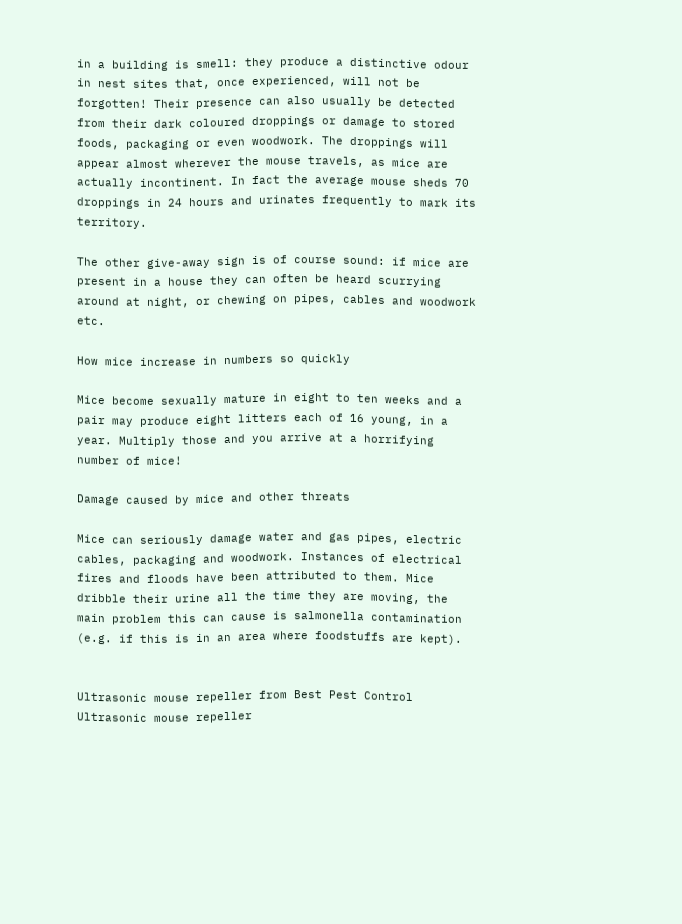in a building is smell: they produce a distinctive odour in nest sites that, once experienced, will not be forgotten! Their presence can also usually be detected from their dark coloured droppings or damage to stored foods, packaging or even woodwork. The droppings will appear almost wherever the mouse travels, as mice are actually incontinent. In fact the average mouse sheds 70 droppings in 24 hours and urinates frequently to mark its territory.

The other give-away sign is of course sound: if mice are present in a house they can often be heard scurrying around at night, or chewing on pipes, cables and woodwork etc.

How mice increase in numbers so quickly

Mice become sexually mature in eight to ten weeks and a pair may produce eight litters each of 16 young, in a year. Multiply those and you arrive at a horrifying number of mice!

Damage caused by mice and other threats

Mice can seriously damage water and gas pipes, electric cables, packaging and woodwork. Instances of electrical fires and floods have been attributed to them. Mice dribble their urine all the time they are moving, the main problem this can cause is salmonella contamination (e.g. if this is in an area where foodstuffs are kept).


Ultrasonic mouse repeller from Best Pest Control
Ultrasonic mouse repeller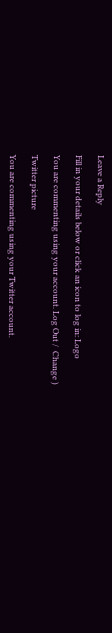Leave a Reply

Fill in your details below or click an icon to log in: Logo

You are commenting using your account. Log Out /  Change )

Twitter picture

You are commenting using your Twitter account.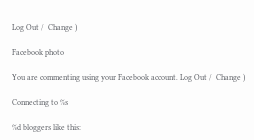Log Out /  Change )

Facebook photo

You are commenting using your Facebook account. Log Out /  Change )

Connecting to %s

%d bloggers like this: